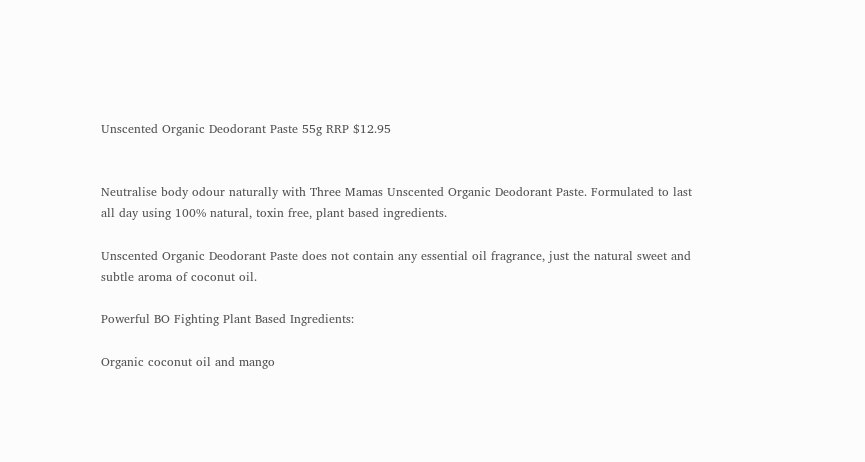Unscented Organic Deodorant Paste 55g RRP $12.95


Neutralise body odour naturally with Three Mamas Unscented Organic Deodorant Paste. Formulated to last all day using 100% natural, toxin free, plant based ingredients.

Unscented Organic Deodorant Paste does not contain any essential oil fragrance, just the natural sweet and subtle aroma of coconut oil.

Powerful BO Fighting Plant Based Ingredients:

Organic coconut oil and mango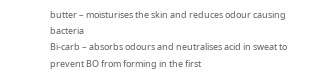butter – moisturises the skin and reduces odour causing bacteria
Bi-carb – absorbs odours and neutralises acid in sweat to prevent BO from forming in the first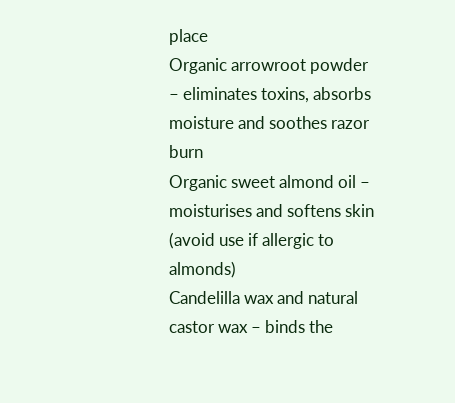place
Organic arrowroot powder – eliminates toxins, absorbs moisture and soothes razor burn
Organic sweet almond oil – moisturises and softens skin (avoid use if allergic to almonds)
Candelilla wax and natural castor wax – binds the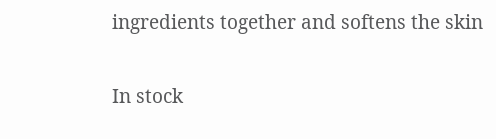ingredients together and softens the skin

In stock